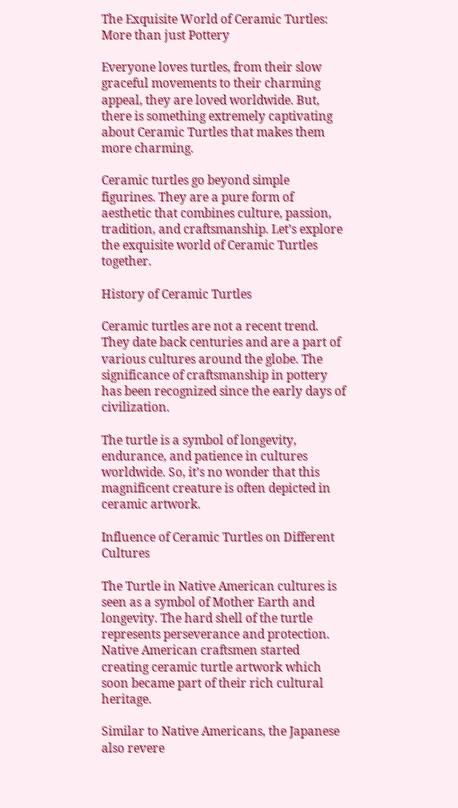The Exquisite World of Ceramic Turtles: More than just Pottery

Everyone loves turtles, from their slow graceful movements to their charming appeal, they are loved worldwide. But, there is something extremely captivating about Ceramic Turtles that makes them more charming.

Ceramic turtles go beyond simple figurines. They are a pure form of aesthetic that combines culture, passion, tradition, and craftsmanship. Let’s explore the exquisite world of Ceramic Turtles together.

History of Ceramic Turtles

Ceramic turtles are not a recent trend. They date back centuries and are a part of various cultures around the globe. The significance of craftsmanship in pottery has been recognized since the early days of civilization.

The turtle is a symbol of longevity, endurance, and patience in cultures worldwide. So, it’s no wonder that this magnificent creature is often depicted in ceramic artwork.

Influence of Ceramic Turtles on Different Cultures

The Turtle in Native American cultures is seen as a symbol of Mother Earth and longevity. The hard shell of the turtle represents perseverance and protection. Native American craftsmen started creating ceramic turtle artwork which soon became part of their rich cultural heritage.

Similar to Native Americans, the Japanese also revere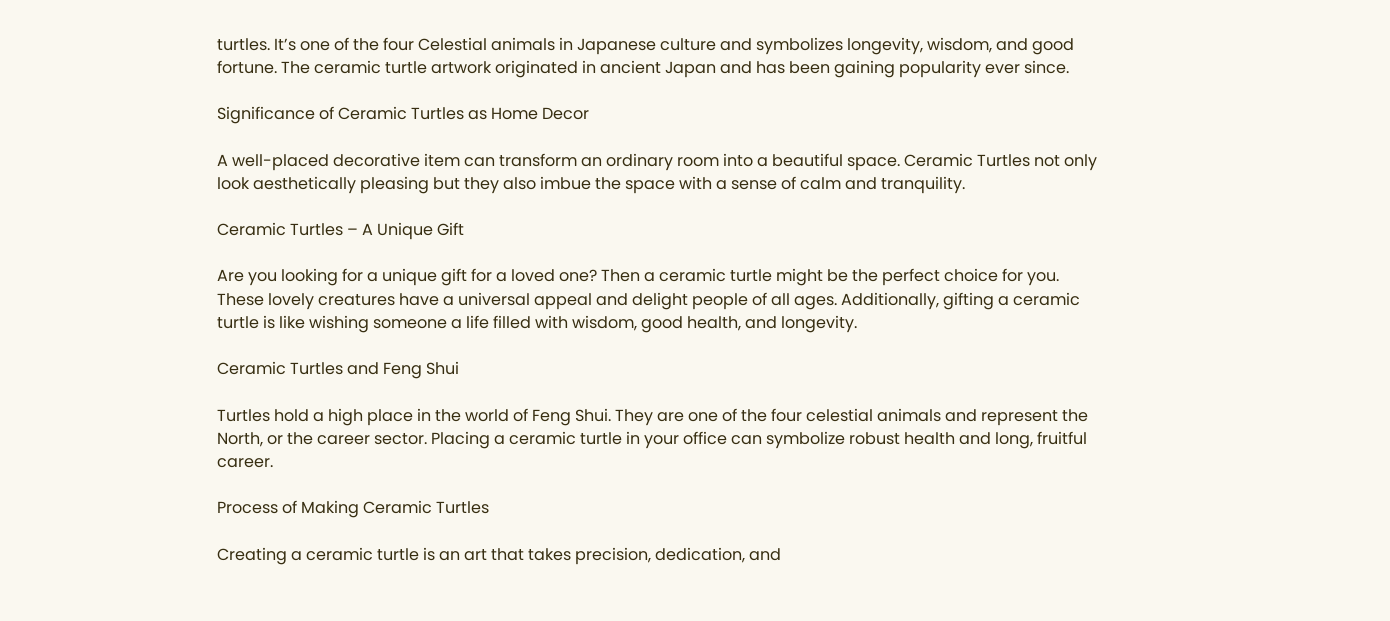turtles. It’s one of the four Celestial animals in Japanese culture and symbolizes longevity, wisdom, and good fortune. The ceramic turtle artwork originated in ancient Japan and has been gaining popularity ever since.

Significance of Ceramic Turtles as Home Decor

A well-placed decorative item can transform an ordinary room into a beautiful space. Ceramic Turtles not only look aesthetically pleasing but they also imbue the space with a sense of calm and tranquility.

Ceramic Turtles – A Unique Gift

Are you looking for a unique gift for a loved one? Then a ceramic turtle might be the perfect choice for you. These lovely creatures have a universal appeal and delight people of all ages. Additionally, gifting a ceramic turtle is like wishing someone a life filled with wisdom, good health, and longevity.

Ceramic Turtles and Feng Shui

Turtles hold a high place in the world of Feng Shui. They are one of the four celestial animals and represent the North, or the career sector. Placing a ceramic turtle in your office can symbolize robust health and long, fruitful career.

Process of Making Ceramic Turtles

Creating a ceramic turtle is an art that takes precision, dedication, and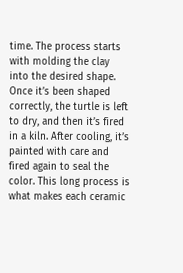time. The process starts with molding the clay into the desired shape. Once it’s been shaped correctly, the turtle is left to dry, and then it’s fired in a kiln. After cooling, it’s painted with care and fired again to seal the color. This long process is what makes each ceramic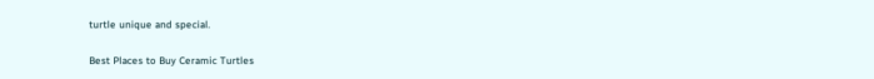turtle unique and special.

Best Places to Buy Ceramic Turtles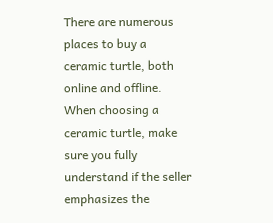There are numerous places to buy a ceramic turtle, both online and offline. When choosing a ceramic turtle, make sure you fully understand if the seller emphasizes the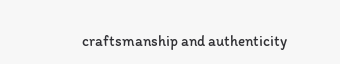craftsmanship and authenticity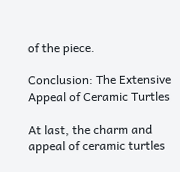of the piece.

Conclusion: The Extensive Appeal of Ceramic Turtles

At last, the charm and appeal of ceramic turtles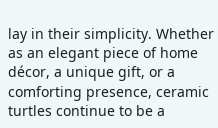lay in their simplicity. Whether as an elegant piece of home décor, a unique gift, or a comforting presence, ceramic turtles continue to be a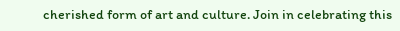cherished form of art and culture. Join in celebrating this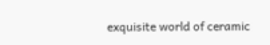exquisite world of ceramic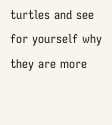turtles and see for yourself why they are more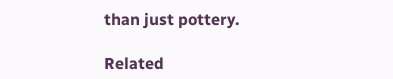than just pottery.

Related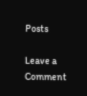Posts

Leave a Comment